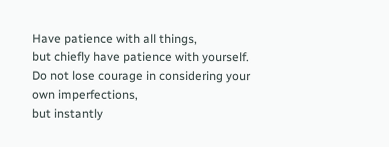Have patience with all things,
but chiefly have patience with yourself.
Do not lose courage in considering your own imperfections,
but instantly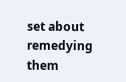set about remedying them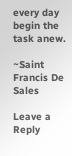every day begin the task anew.

~Saint Francis De Sales

Leave a Reply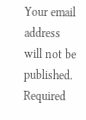Your email address will not be published. Required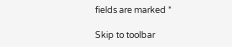fields are marked *

Skip to toolbar